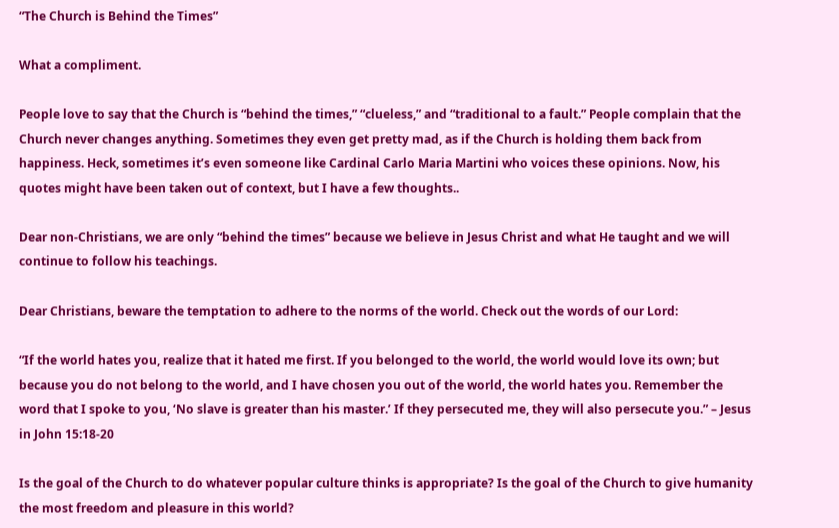“The Church is Behind the Times”

What a compliment.

People love to say that the Church is “behind the times,” “clueless,” and “traditional to a fault.” People complain that the Church never changes anything. Sometimes they even get pretty mad, as if the Church is holding them back from happiness. Heck, sometimes it’s even someone like Cardinal Carlo Maria Martini who voices these opinions. Now, his quotes might have been taken out of context, but I have a few thoughts..

Dear non-Christians, we are only “behind the times” because we believe in Jesus Christ and what He taught and we will continue to follow his teachings.

Dear Christians, beware the temptation to adhere to the norms of the world. Check out the words of our Lord:

“If the world hates you, realize that it hated me first. If you belonged to the world, the world would love its own; but because you do not belong to the world, and I have chosen you out of the world, the world hates you. Remember the word that I spoke to you, ‘No slave is greater than his master.’ If they persecuted me, they will also persecute you.” – Jesus in John 15:18-20

Is the goal of the Church to do whatever popular culture thinks is appropriate? Is the goal of the Church to give humanity the most freedom and pleasure in this world?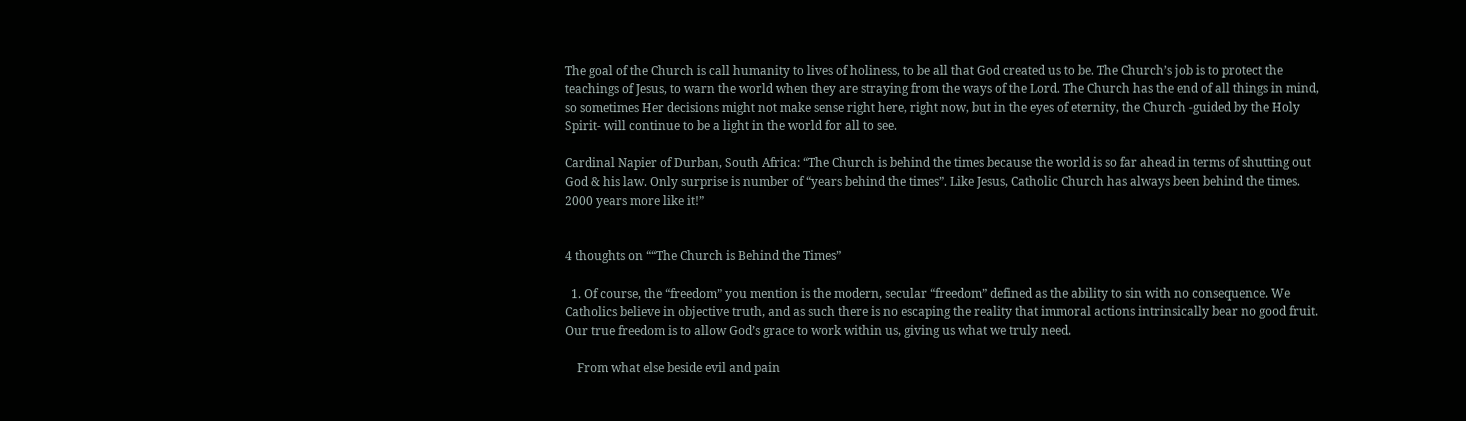The goal of the Church is call humanity to lives of holiness, to be all that God created us to be. The Church’s job is to protect the teachings of Jesus, to warn the world when they are straying from the ways of the Lord. The Church has the end of all things in mind, so sometimes Her decisions might not make sense right here, right now, but in the eyes of eternity, the Church -guided by the Holy Spirit- will continue to be a light in the world for all to see.

Cardinal Napier of Durban, South Africa: “The Church is behind the times because the world is so far ahead in terms of shutting out God & his law. Only surprise is number of “years behind the times”. Like Jesus, Catholic Church has always been behind the times. 2000 years more like it!”


4 thoughts on ““The Church is Behind the Times”

  1. Of course, the “freedom” you mention is the modern, secular “freedom” defined as the ability to sin with no consequence. We Catholics believe in objective truth, and as such there is no escaping the reality that immoral actions intrinsically bear no good fruit. Our true freedom is to allow God’s grace to work within us, giving us what we truly need.

    From what else beside evil and pain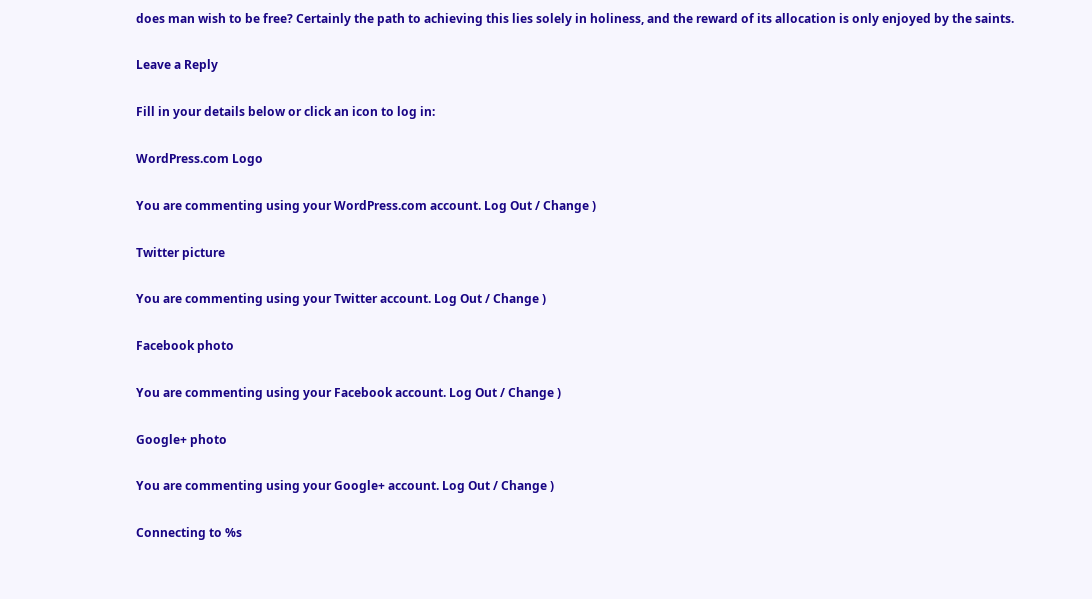does man wish to be free? Certainly the path to achieving this lies solely in holiness, and the reward of its allocation is only enjoyed by the saints.

Leave a Reply

Fill in your details below or click an icon to log in:

WordPress.com Logo

You are commenting using your WordPress.com account. Log Out / Change )

Twitter picture

You are commenting using your Twitter account. Log Out / Change )

Facebook photo

You are commenting using your Facebook account. Log Out / Change )

Google+ photo

You are commenting using your Google+ account. Log Out / Change )

Connecting to %s